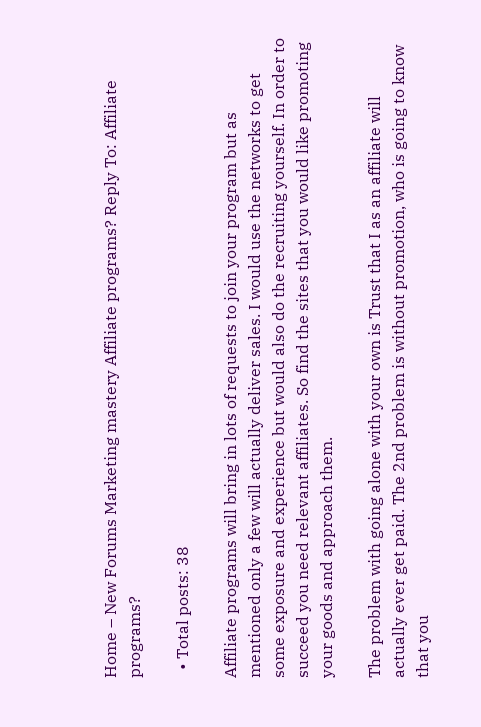Home – New Forums Marketing mastery Affiliate programs? Reply To: Affiliate programs?

  • Total posts: 38

Affiliate programs will bring in lots of requests to join your program but as mentioned only a few will actually deliver sales. I would use the networks to get some exposure and experience but would also do the recruiting yourself. In order to succeed you need relevant affiliates. So find the sites that you would like promoting your goods and approach them.

The problem with going alone with your own is Trust that I as an affiliate will actually ever get paid. The 2nd problem is without promotion, who is going to know that you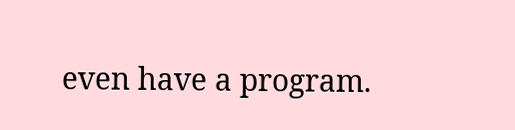even have a program.